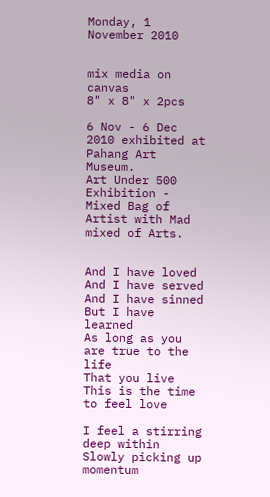Monday, 1 November 2010


mix media on canvas
8" x 8" x 2pcs

6 Nov - 6 Dec 2010 exhibited at Pahang Art Museum.
Art Under 500 Exhibition - Mixed Bag of Artist with Mad mixed of Arts.


And I have loved
And I have served
And I have sinned
But I have learned
As long as you are true to the life
That you live
This is the time to feel love

I feel a stirring deep within
Slowly picking up momentum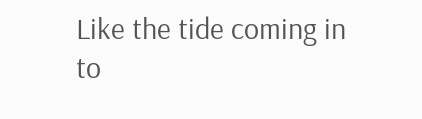Like the tide coming in to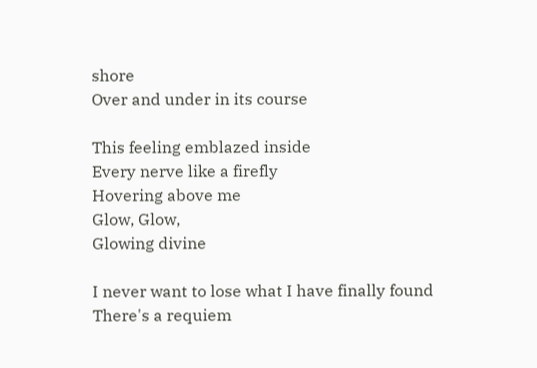shore
Over and under in its course

This feeling emblazed inside
Every nerve like a firefly
Hovering above me
Glow, Glow,
Glowing divine

I never want to lose what I have finally found
There's a requiem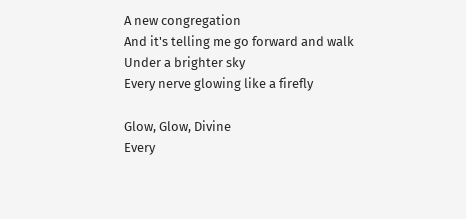A new congregation
And it's telling me go forward and walk
Under a brighter sky
Every nerve glowing like a firefly

Glow, Glow, Divine
Every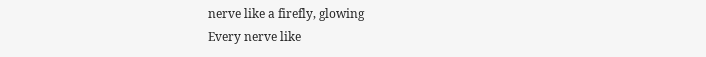nerve like a firefly, glowing
Every nerve like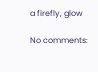a firefly, glow

No comments: